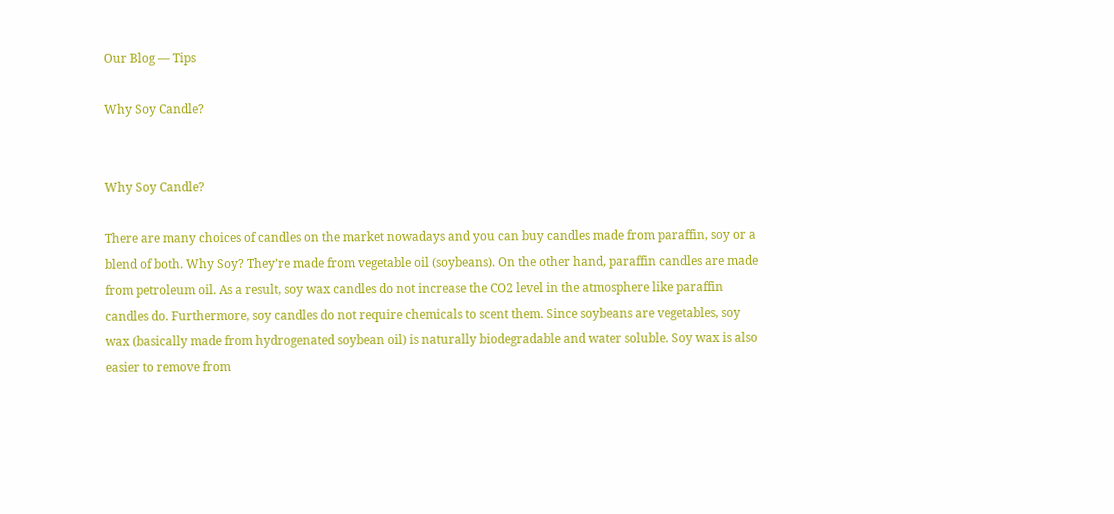Our Blog — Tips

Why Soy Candle?


Why Soy Candle?

There are many choices of candles on the market nowadays and you can buy candles made from paraffin, soy or a blend of both. Why Soy? They’re made from vegetable oil (soybeans). On the other hand, paraffin candles are made from petroleum oil. As a result, soy wax candles do not increase the CO2 level in the atmosphere like paraffin candles do. Furthermore, soy candles do not require chemicals to scent them. Since soybeans are vegetables, soy wax (basically made from hydrogenated soybean oil) is naturally biodegradable and water soluble. Soy wax is also easier to remove from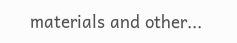materials and other...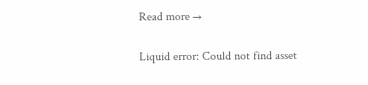Read more →

Liquid error: Could not find asset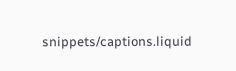snippets/captions.liquid